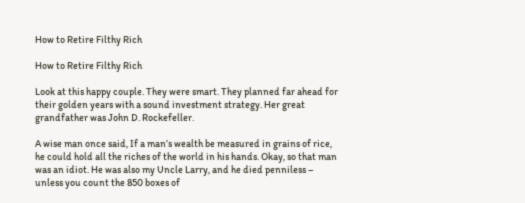How to Retire Filthy Rich

How to Retire Filthy Rich

Look at this happy couple. They were smart. They planned far ahead for their golden years with a sound investment strategy. Her great grandfather was John D. Rockefeller.

A wise man once said, If a man’s wealth be measured in grains of rice, he could hold all the riches of the world in his hands. Okay, so that man was an idiot. He was also my Uncle Larry, and he died penniless – unless you count the 850 boxes of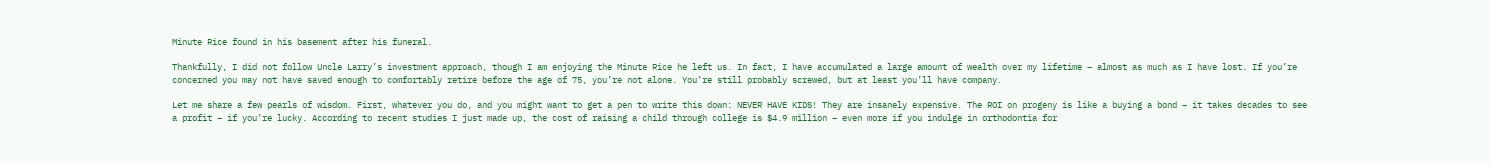Minute Rice found in his basement after his funeral.

Thankfully, I did not follow Uncle Larry’s investment approach, though I am enjoying the Minute Rice he left us. In fact, I have accumulated a large amount of wealth over my lifetime – almost as much as I have lost. If you’re concerned you may not have saved enough to comfortably retire before the age of 75, you’re not alone. You’re still probably screwed, but at least you’ll have company.

Let me share a few pearls of wisdom. First, whatever you do, and you might want to get a pen to write this down: NEVER HAVE KIDS! They are insanely expensive. The ROI on progeny is like a buying a bond – it takes decades to see a profit – if you’re lucky. According to recent studies I just made up, the cost of raising a child through college is $4.9 million – even more if you indulge in orthodontia for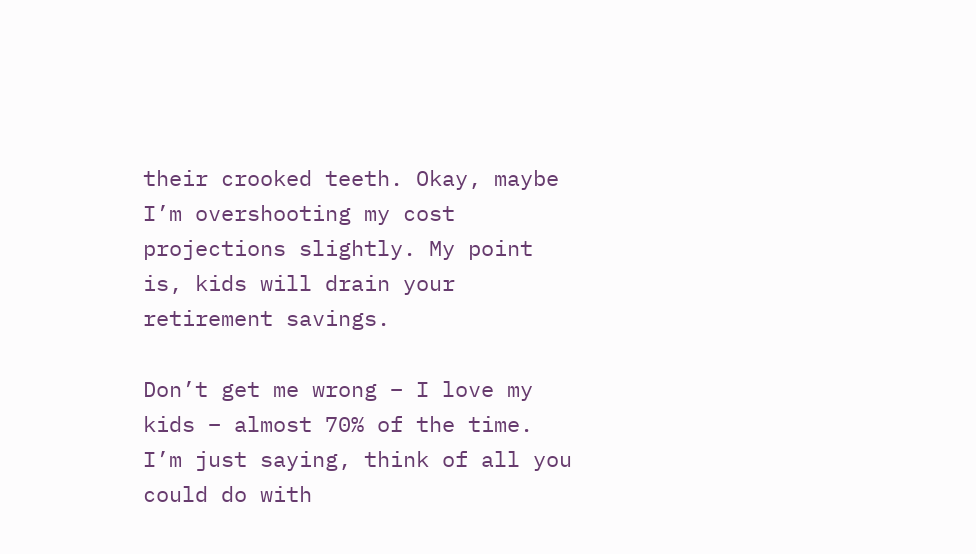their crooked teeth. Okay, maybe I’m overshooting my cost projections slightly. My point is, kids will drain your retirement savings.

Don’t get me wrong – I love my kids – almost 70% of the time. I’m just saying, think of all you could do with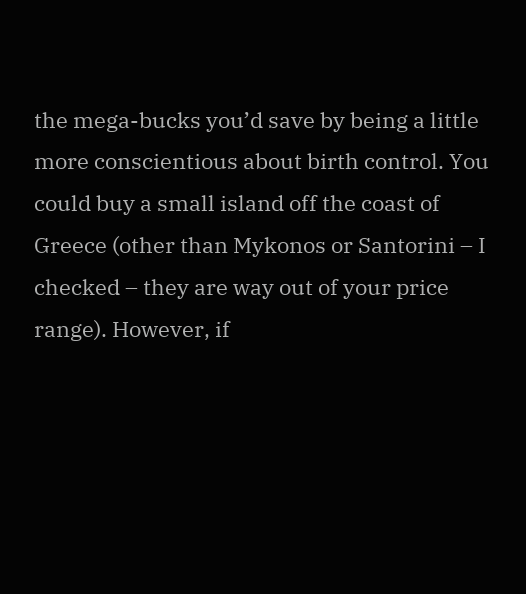the mega-bucks you’d save by being a little more conscientious about birth control. You could buy a small island off the coast of Greece (other than Mykonos or Santorini – I checked – they are way out of your price range). However, if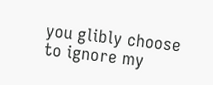you glibly choose to ignore my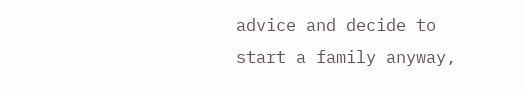advice and decide to start a family anyway,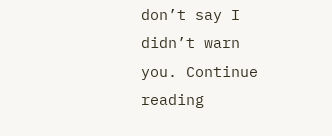don’t say I didn’t warn you. Continue reading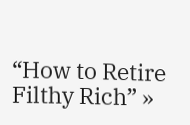“How to Retire Filthy Rich” »